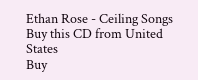Ethan Rose - Ceiling Songs
Buy this CD from United States
Buy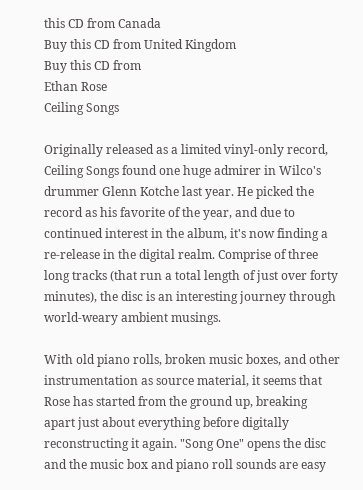this CD from Canada
Buy this CD from United Kingdom
Buy this CD from
Ethan Rose
Ceiling Songs

Originally released as a limited vinyl-only record, Ceiling Songs found one huge admirer in Wilco's drummer Glenn Kotche last year. He picked the record as his favorite of the year, and due to continued interest in the album, it's now finding a re-release in the digital realm. Comprise of three long tracks (that run a total length of just over forty minutes), the disc is an interesting journey through world-weary ambient musings.

With old piano rolls, broken music boxes, and other instrumentation as source material, it seems that Rose has started from the ground up, breaking apart just about everything before digitally reconstructing it again. "Song One" opens the disc and the music box and piano roll sounds are easy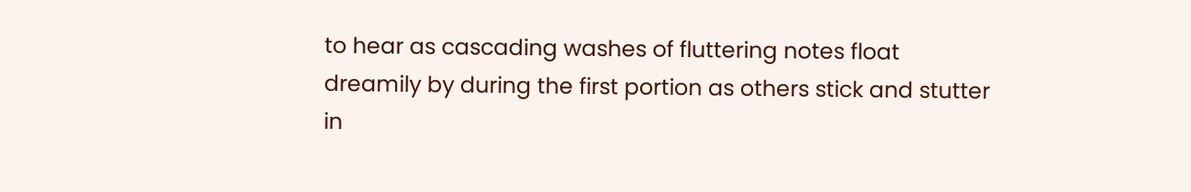to hear as cascading washes of fluttering notes float dreamily by during the first portion as others stick and stutter in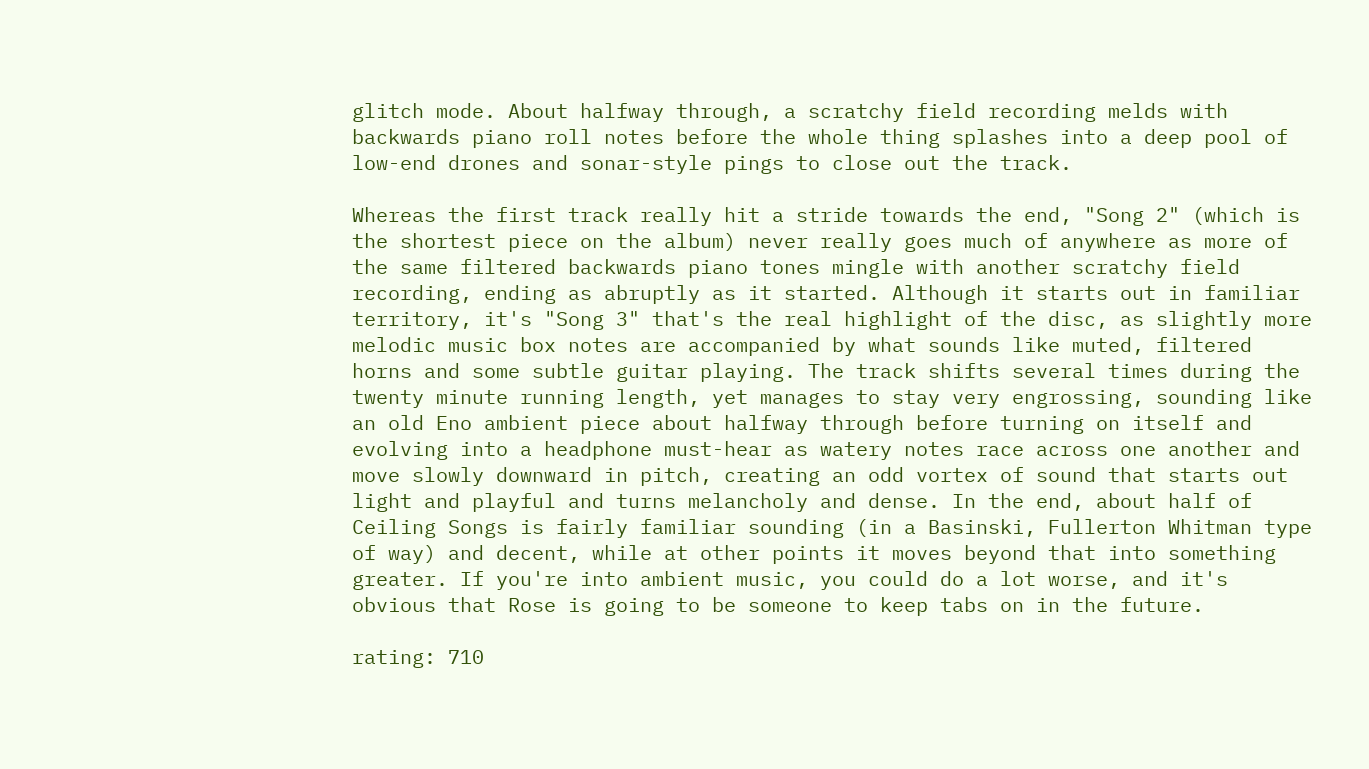glitch mode. About halfway through, a scratchy field recording melds with backwards piano roll notes before the whole thing splashes into a deep pool of low-end drones and sonar-style pings to close out the track.

Whereas the first track really hit a stride towards the end, "Song 2" (which is the shortest piece on the album) never really goes much of anywhere as more of the same filtered backwards piano tones mingle with another scratchy field recording, ending as abruptly as it started. Although it starts out in familiar territory, it's "Song 3" that's the real highlight of the disc, as slightly more melodic music box notes are accompanied by what sounds like muted, filtered horns and some subtle guitar playing. The track shifts several times during the twenty minute running length, yet manages to stay very engrossing, sounding like an old Eno ambient piece about halfway through before turning on itself and evolving into a headphone must-hear as watery notes race across one another and move slowly downward in pitch, creating an odd vortex of sound that starts out light and playful and turns melancholy and dense. In the end, about half of Ceiling Songs is fairly familiar sounding (in a Basinski, Fullerton Whitman type of way) and decent, while at other points it moves beyond that into something greater. If you're into ambient music, you could do a lot worse, and it's obvious that Rose is going to be someone to keep tabs on in the future.

rating: 710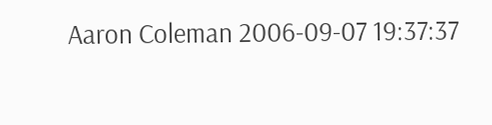Aaron Coleman 2006-09-07 19:37:37